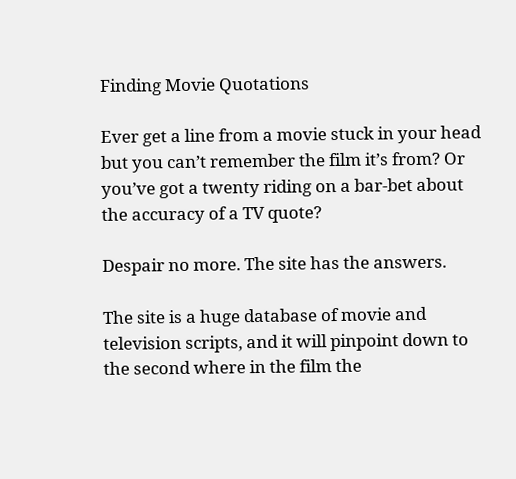Finding Movie Quotations

Ever get a line from a movie stuck in your head but you can’t remember the film it’s from? Or you’ve got a twenty riding on a bar-bet about the accuracy of a TV quote?

Despair no more. The site has the answers.

The site is a huge database of movie and television scripts, and it will pinpoint down to the second where in the film the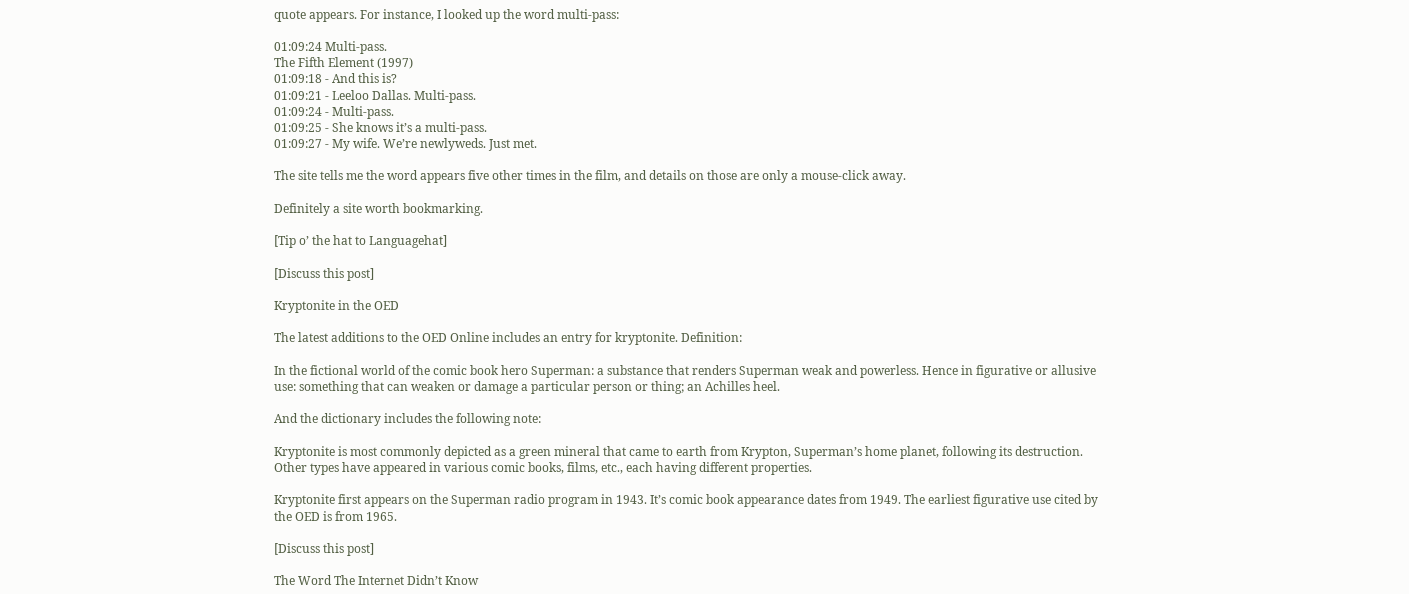quote appears. For instance, I looked up the word multi-pass:

01:09:24 Multi-pass.
The Fifth Element (1997)
01:09:18 - And this is?
01:09:21 - Leeloo Dallas. Multi-pass.
01:09:24 - Multi-pass.
01:09:25 - She knows it’s a multi-pass.
01:09:27 - My wife. We’re newlyweds. Just met.

The site tells me the word appears five other times in the film, and details on those are only a mouse-click away.

Definitely a site worth bookmarking.

[Tip o’ the hat to Languagehat]

[Discuss this post]

Kryptonite in the OED

The latest additions to the OED Online includes an entry for kryptonite. Definition:

In the fictional world of the comic book hero Superman: a substance that renders Superman weak and powerless. Hence in figurative or allusive use: something that can weaken or damage a particular person or thing; an Achilles heel.

And the dictionary includes the following note:

Kryptonite is most commonly depicted as a green mineral that came to earth from Krypton, Superman’s home planet, following its destruction. Other types have appeared in various comic books, films, etc., each having different properties.

Kryptonite first appears on the Superman radio program in 1943. It’s comic book appearance dates from 1949. The earliest figurative use cited by the OED is from 1965.

[Discuss this post]

The Word The Internet Didn’t Know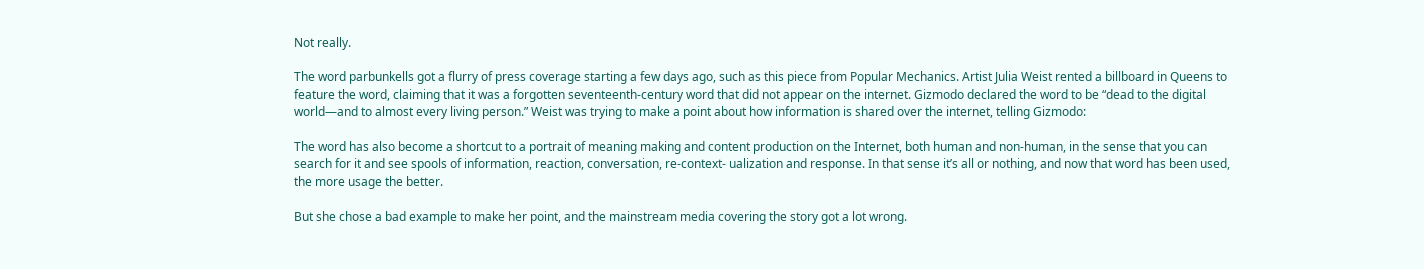Not really.

The word parbunkells got a flurry of press coverage starting a few days ago, such as this piece from Popular Mechanics. Artist Julia Weist rented a billboard in Queens to feature the word, claiming that it was a forgotten seventeenth-century word that did not appear on the internet. Gizmodo declared the word to be “dead to the digital world—and to almost every living person.” Weist was trying to make a point about how information is shared over the internet, telling Gizmodo:

The word has also become a shortcut to a portrait of meaning making and content production on the Internet, both human and non-human, in the sense that you can search for it and see spools of information, reaction, conversation, re-context- ualization and response. In that sense it’s all or nothing, and now that word has been used, the more usage the better.

But she chose a bad example to make her point, and the mainstream media covering the story got a lot wrong.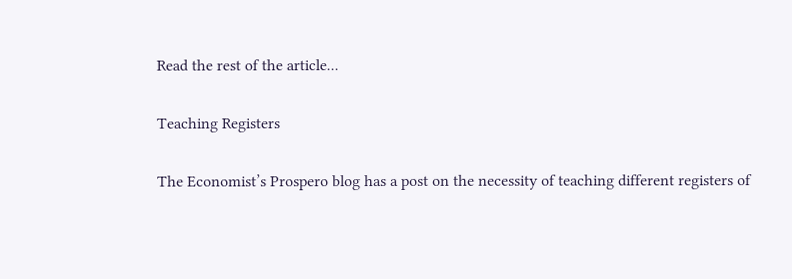Read the rest of the article...

Teaching Registers

The Economist’s Prospero blog has a post on the necessity of teaching different registers of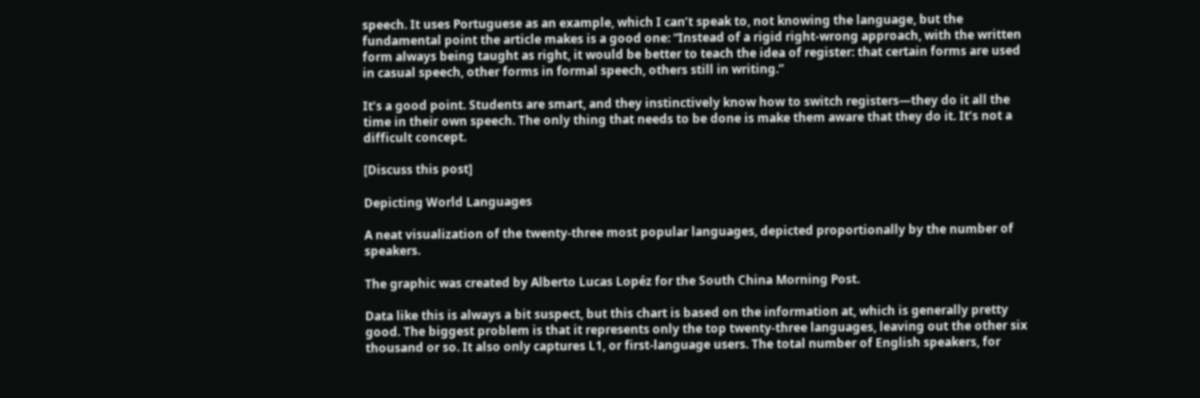speech. It uses Portuguese as an example, which I can’t speak to, not knowing the language, but the fundamental point the article makes is a good one: “Instead of a rigid right-wrong approach, with the written form always being taught as right, it would be better to teach the idea of register: that certain forms are used in casual speech, other forms in formal speech, others still in writing.”

It’s a good point. Students are smart, and they instinctively know how to switch registers—they do it all the time in their own speech. The only thing that needs to be done is make them aware that they do it. It’s not a difficult concept.

[Discuss this post]

Depicting World Languages

A neat visualization of the twenty-three most popular languages, depicted proportionally by the number of speakers.

The graphic was created by Alberto Lucas Lopéz for the South China Morning Post.

Data like this is always a bit suspect, but this chart is based on the information at, which is generally pretty good. The biggest problem is that it represents only the top twenty-three languages, leaving out the other six thousand or so. It also only captures L1, or first-language users. The total number of English speakers, for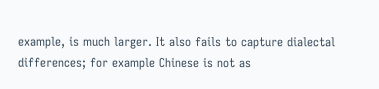example, is much larger. It also fails to capture dialectal differences; for example Chinese is not as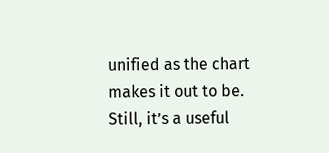unified as the chart makes it out to be. Still, it’s a useful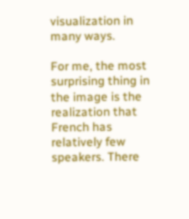visualization in many ways.

For me, the most surprising thing in the image is the realization that French has relatively few speakers. There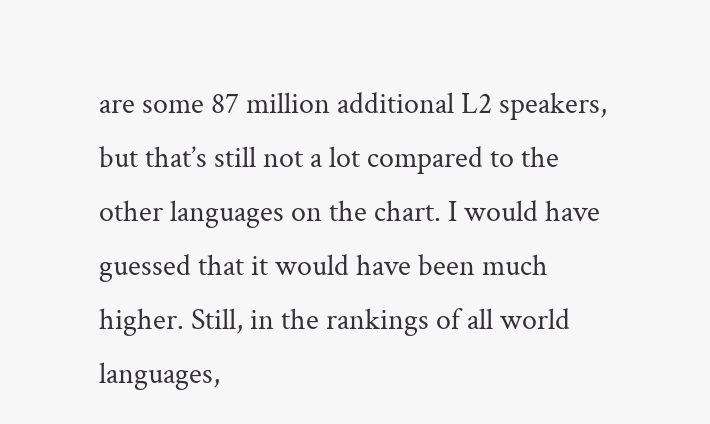are some 87 million additional L2 speakers, but that’s still not a lot compared to the other languages on the chart. I would have guessed that it would have been much higher. Still, in the rankings of all world languages,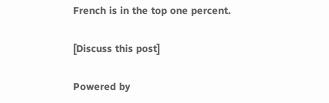French is in the top one percent.

[Discuss this post]

Powered by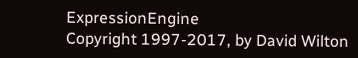ExpressionEngine
Copyright 1997-2017, by David Wilton